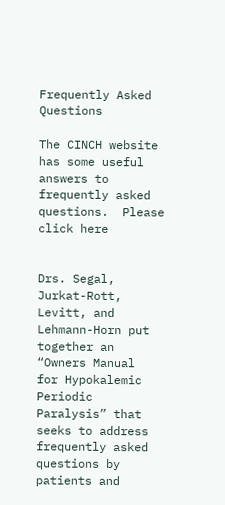Frequently Asked Questions

The CINCH website has some useful answers to frequently asked questions.  Please click here


Drs. Segal, Jurkat-Rott, Levitt, and Lehmann-Horn put together an “Owners Manual  for Hypokalemic Periodic Paralysis” that seeks to address frequently asked questions by patients and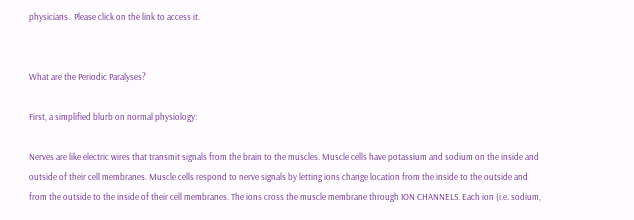physicians.  Please click on the link to access it.


What are the Periodic Paralyses?

First, a simplified blurb on normal physiology:

Nerves are like electric wires that transmit signals from the brain to the muscles. Muscle cells have potassium and sodium on the inside and outside of their cell membranes. Muscle cells respond to nerve signals by letting ions change location from the inside to the outside and from the outside to the inside of their cell membranes. The ions cross the muscle membrane through ION CHANNELS. Each ion (i.e. sodium,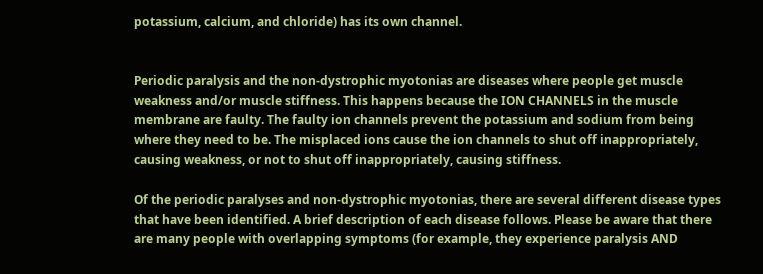potassium, calcium, and chloride) has its own channel.


Periodic paralysis and the non-dystrophic myotonias are diseases where people get muscle weakness and/or muscle stiffness. This happens because the ION CHANNELS in the muscle membrane are faulty. The faulty ion channels prevent the potassium and sodium from being where they need to be. The misplaced ions cause the ion channels to shut off inappropriately, causing weakness, or not to shut off inappropriately, causing stiffness.

Of the periodic paralyses and non-dystrophic myotonias, there are several different disease types that have been identified. A brief description of each disease follows. Please be aware that there are many people with overlapping symptoms (for example, they experience paralysis AND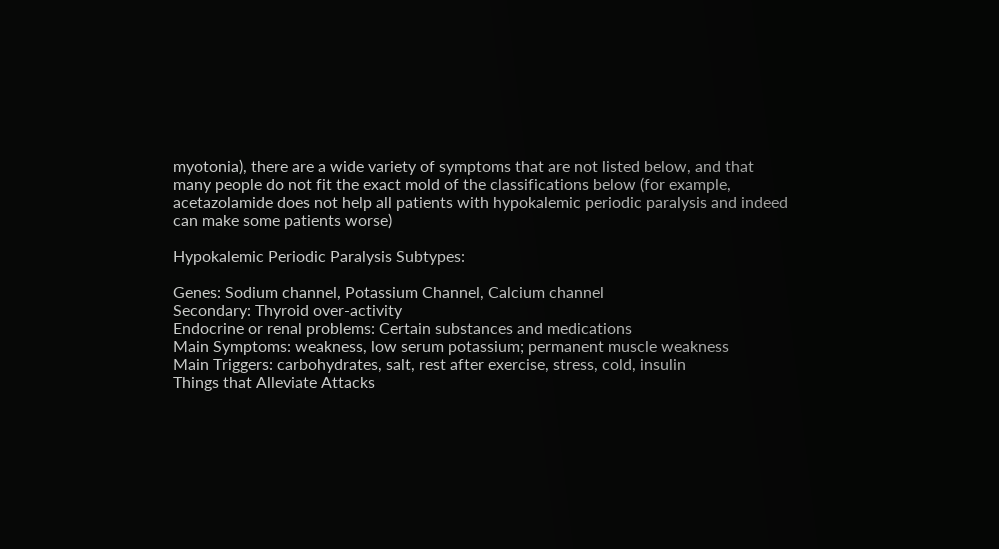myotonia), there are a wide variety of symptoms that are not listed below, and that many people do not fit the exact mold of the classifications below (for example, acetazolamide does not help all patients with hypokalemic periodic paralysis and indeed can make some patients worse)

Hypokalemic Periodic Paralysis Subtypes:

Genes: Sodium channel, Potassium Channel, Calcium channel
Secondary: Thyroid over-activity
Endocrine or renal problems: Certain substances and medications
Main Symptoms: weakness, low serum potassium; permanent muscle weakness
Main Triggers: carbohydrates, salt, rest after exercise, stress, cold, insulin
Things that Alleviate Attacks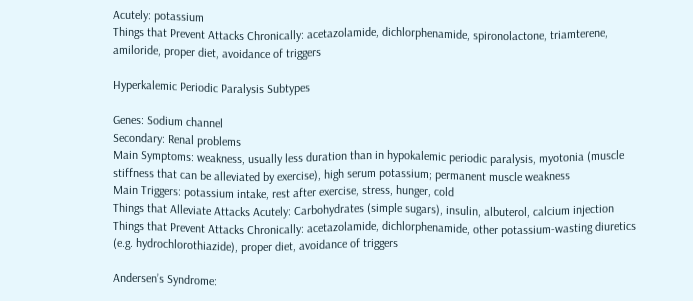Acutely: potassium
Things that Prevent Attacks Chronically: acetazolamide, dichlorphenamide, spironolactone, triamterene, amiloride, proper diet, avoidance of triggers

Hyperkalemic Periodic Paralysis Subtypes

Genes: Sodium channel
Secondary: Renal problems
Main Symptoms: weakness, usually less duration than in hypokalemic periodic paralysis, myotonia (muscle stiffness that can be alleviated by exercise), high serum potassium; permanent muscle weakness
Main Triggers: potassium intake, rest after exercise, stress, hunger, cold
Things that Alleviate Attacks Acutely: Carbohydrates (simple sugars), insulin, albuterol, calcium injection
Things that Prevent Attacks Chronically: acetazolamide, dichlorphenamide, other potassium-wasting diuretics (e.g. hydrochlorothiazide), proper diet, avoidance of triggers

Andersen’s Syndrome: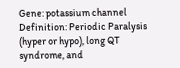Gene: potassium channel
Definition: Periodic Paralysis (hyper or hypo), long QT syndrome, and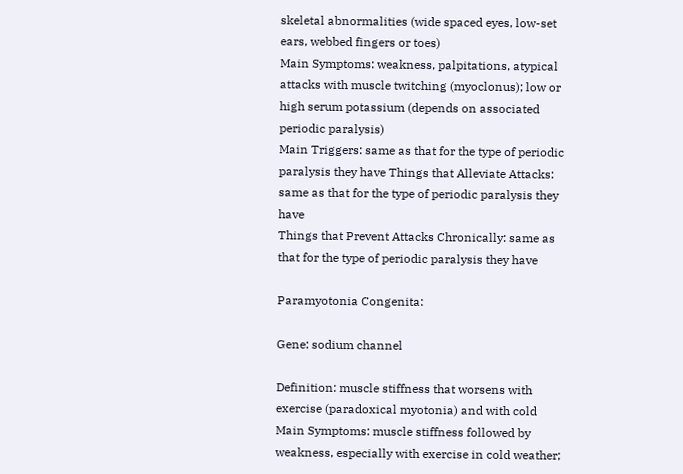skeletal abnormalities (wide spaced eyes, low-set ears, webbed fingers or toes)
Main Symptoms: weakness, palpitations, atypical attacks with muscle twitching (myoclonus); low or high serum potassium (depends on associated periodic paralysis)
Main Triggers: same as that for the type of periodic paralysis they have Things that Alleviate Attacks: same as that for the type of periodic paralysis they have
Things that Prevent Attacks Chronically: same as that for the type of periodic paralysis they have

Paramyotonia Congenita:

Gene: sodium channel

Definition: muscle stiffness that worsens with exercise (paradoxical myotonia) and with cold
Main Symptoms: muscle stiffness followed by weakness, especially with exercise in cold weather;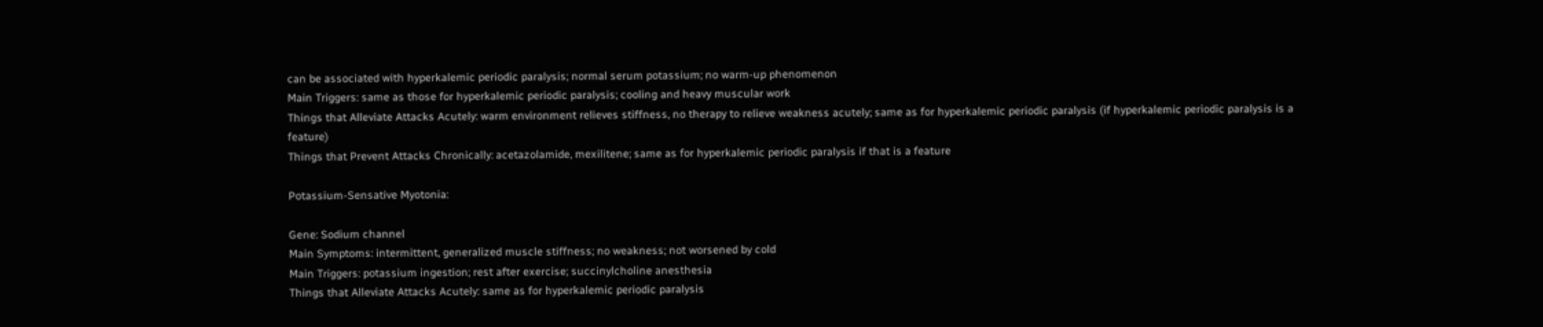can be associated with hyperkalemic periodic paralysis; normal serum potassium; no warm-up phenomenon
Main Triggers: same as those for hyperkalemic periodic paralysis; cooling and heavy muscular work
Things that Alleviate Attacks Acutely: warm environment relieves stiffness, no therapy to relieve weakness acutely; same as for hyperkalemic periodic paralysis (if hyperkalemic periodic paralysis is a feature)
Things that Prevent Attacks Chronically: acetazolamide, mexilitene; same as for hyperkalemic periodic paralysis if that is a feature

Potassium-Sensative Myotonia:

Gene: Sodium channel
Main Symptoms: intermittent, generalized muscle stiffness; no weakness; not worsened by cold
Main Triggers: potassium ingestion; rest after exercise; succinylcholine anesthesia
Things that Alleviate Attacks Acutely: same as for hyperkalemic periodic paralysis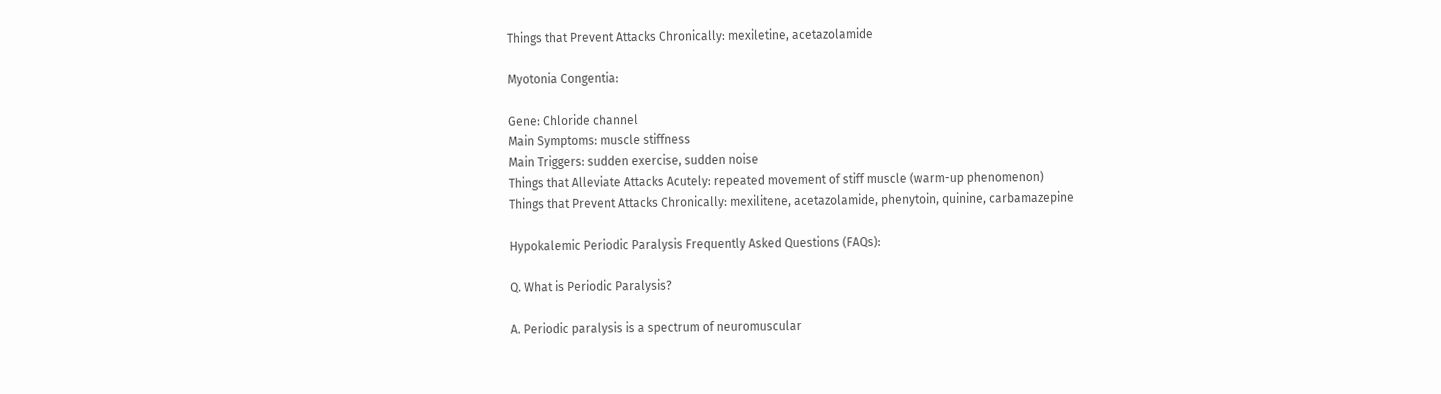Things that Prevent Attacks Chronically: mexiletine, acetazolamide

Myotonia Congentia:

Gene: Chloride channel
Main Symptoms: muscle stiffness
Main Triggers: sudden exercise, sudden noise
Things that Alleviate Attacks Acutely: repeated movement of stiff muscle (warm-up phenomenon)
Things that Prevent Attacks Chronically: mexilitene, acetazolamide, phenytoin, quinine, carbamazepine

Hypokalemic Periodic Paralysis Frequently Asked Questions (FAQs):

Q. What is Periodic Paralysis?

A. Periodic paralysis is a spectrum of neuromuscular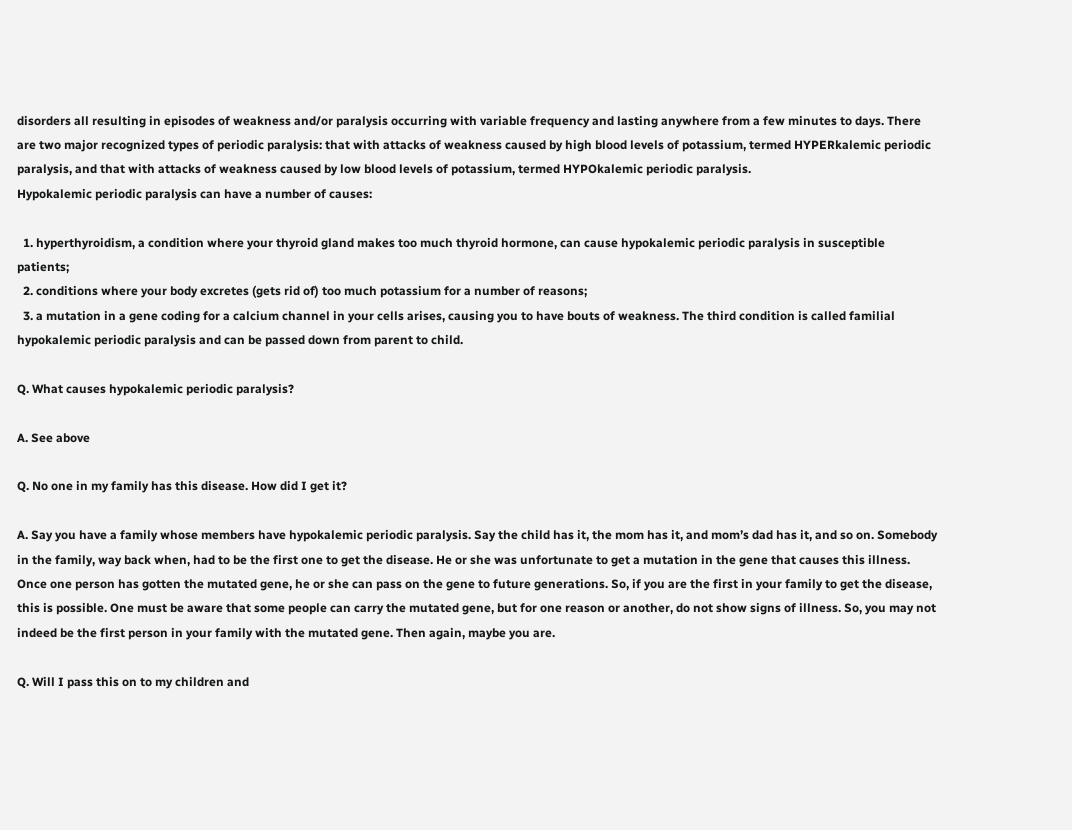disorders all resulting in episodes of weakness and/or paralysis occurring with variable frequency and lasting anywhere from a few minutes to days. There are two major recognized types of periodic paralysis: that with attacks of weakness caused by high blood levels of potassium, termed HYPERkalemic periodic paralysis, and that with attacks of weakness caused by low blood levels of potassium, termed HYPOkalemic periodic paralysis.
Hypokalemic periodic paralysis can have a number of causes:

  1. hyperthyroidism, a condition where your thyroid gland makes too much thyroid hormone, can cause hypokalemic periodic paralysis in susceptible patients;
  2. conditions where your body excretes (gets rid of) too much potassium for a number of reasons;
  3. a mutation in a gene coding for a calcium channel in your cells arises, causing you to have bouts of weakness. The third condition is called familial hypokalemic periodic paralysis and can be passed down from parent to child.

Q. What causes hypokalemic periodic paralysis?

A. See above

Q. No one in my family has this disease. How did I get it?

A. Say you have a family whose members have hypokalemic periodic paralysis. Say the child has it, the mom has it, and mom’s dad has it, and so on. Somebody in the family, way back when, had to be the first one to get the disease. He or she was unfortunate to get a mutation in the gene that causes this illness. Once one person has gotten the mutated gene, he or she can pass on the gene to future generations. So, if you are the first in your family to get the disease, this is possible. One must be aware that some people can carry the mutated gene, but for one reason or another, do not show signs of illness. So, you may not indeed be the first person in your family with the mutated gene. Then again, maybe you are.

Q. Will I pass this on to my children and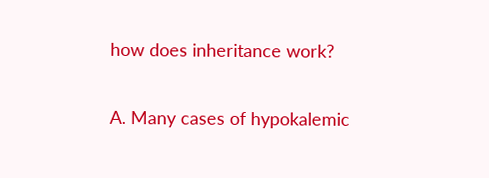how does inheritance work?

A. Many cases of hypokalemic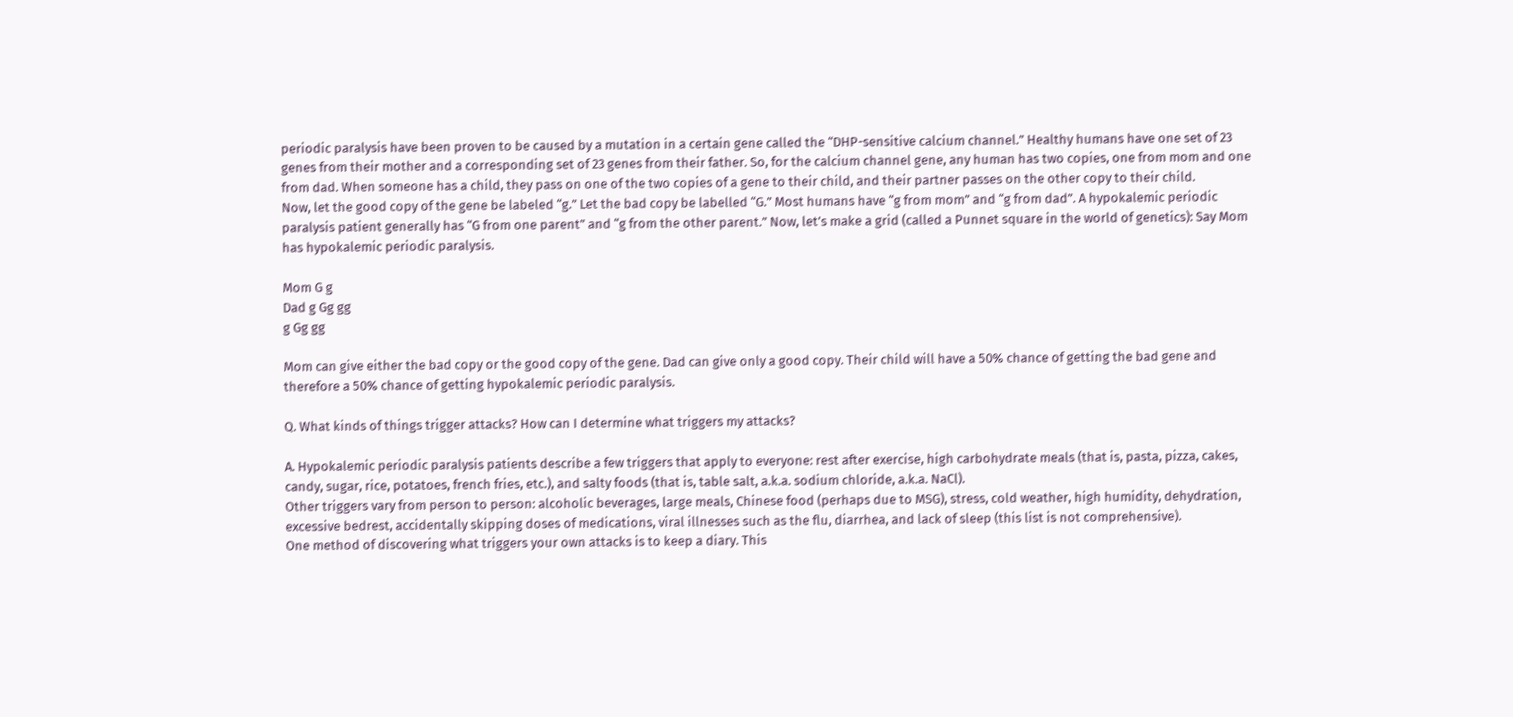periodic paralysis have been proven to be caused by a mutation in a certain gene called the “DHP-sensitive calcium channel.” Healthy humans have one set of 23 genes from their mother and a corresponding set of 23 genes from their father. So, for the calcium channel gene, any human has two copies, one from mom and one from dad. When someone has a child, they pass on one of the two copies of a gene to their child, and their partner passes on the other copy to their child.
Now, let the good copy of the gene be labeled “g.” Let the bad copy be labelled “G.” Most humans have “g from mom” and “g from dad”. A hypokalemic periodic paralysis patient generally has “G from one parent” and “g from the other parent.” Now, let’s make a grid (called a Punnet square in the world of genetics): Say Mom has hypokalemic periodic paralysis.

Mom G g
Dad g Gg gg
g Gg gg

Mom can give either the bad copy or the good copy of the gene. Dad can give only a good copy. Their child will have a 50% chance of getting the bad gene and therefore a 50% chance of getting hypokalemic periodic paralysis.

Q. What kinds of things trigger attacks? How can I determine what triggers my attacks?

A. Hypokalemic periodic paralysis patients describe a few triggers that apply to everyone: rest after exercise, high carbohydrate meals (that is, pasta, pizza, cakes, candy, sugar, rice, potatoes, french fries, etc.), and salty foods (that is, table salt, a.k.a. sodium chloride, a.k.a. NaCl).
Other triggers vary from person to person: alcoholic beverages, large meals, Chinese food (perhaps due to MSG), stress, cold weather, high humidity, dehydration, excessive bedrest, accidentally skipping doses of medications, viral illnesses such as the flu, diarrhea, and lack of sleep (this list is not comprehensive).
One method of discovering what triggers your own attacks is to keep a diary. This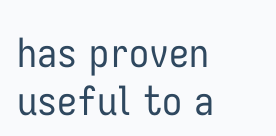has proven useful to a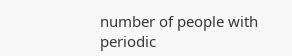number of people with periodic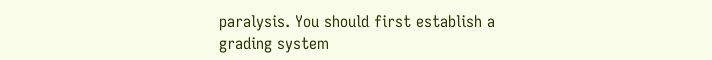paralysis. You should first establish a grading system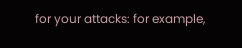for your attacks: for example,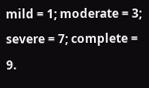mild = 1; moderate = 3; severe = 7; complete = 9.